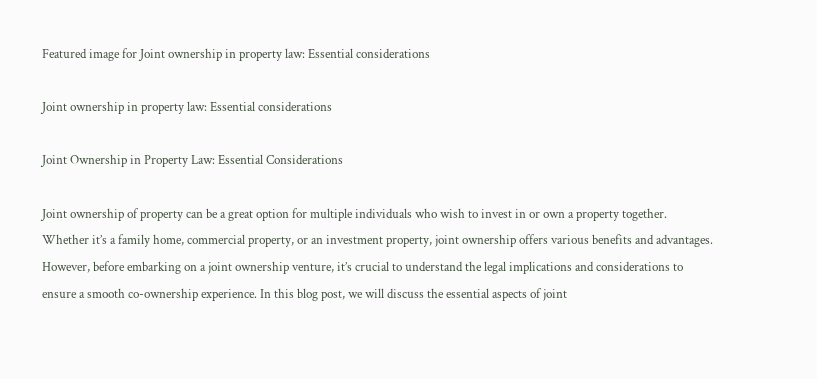Featured image for Joint ownership in property law: Essential considerations

Joint ownership in property law: Essential considerations

Joint Ownership in Property Law: Essential Considerations

Joint ownership of property can be a great option for multiple individuals who wish to invest in or own a property together. Whether it’s a family home, commercial property, or an investment property, joint ownership offers various benefits and advantages. However, before embarking on a joint ownership venture, it’s crucial to understand the legal implications and considerations to ensure a smooth co-ownership experience. In this blog post, we will discuss the essential aspects of joint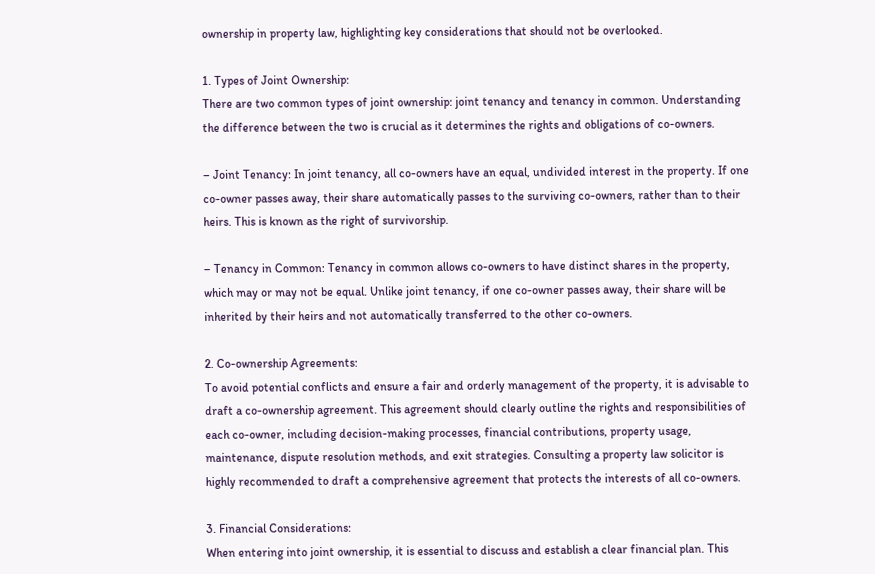ownership in property law, highlighting key considerations that should not be overlooked.

1. Types of Joint Ownership:
There are two common types of joint ownership: joint tenancy and tenancy in common. Understanding the difference between the two is crucial as it determines the rights and obligations of co-owners.

– Joint Tenancy: In joint tenancy, all co-owners have an equal, undivided interest in the property. If one co-owner passes away, their share automatically passes to the surviving co-owners, rather than to their heirs. This is known as the right of survivorship.

– Tenancy in Common: Tenancy in common allows co-owners to have distinct shares in the property, which may or may not be equal. Unlike joint tenancy, if one co-owner passes away, their share will be inherited by their heirs and not automatically transferred to the other co-owners.

2. Co-ownership Agreements:
To avoid potential conflicts and ensure a fair and orderly management of the property, it is advisable to draft a co-ownership agreement. This agreement should clearly outline the rights and responsibilities of each co-owner, including decision-making processes, financial contributions, property usage, maintenance, dispute resolution methods, and exit strategies. Consulting a property law solicitor is highly recommended to draft a comprehensive agreement that protects the interests of all co-owners.

3. Financial Considerations:
When entering into joint ownership, it is essential to discuss and establish a clear financial plan. This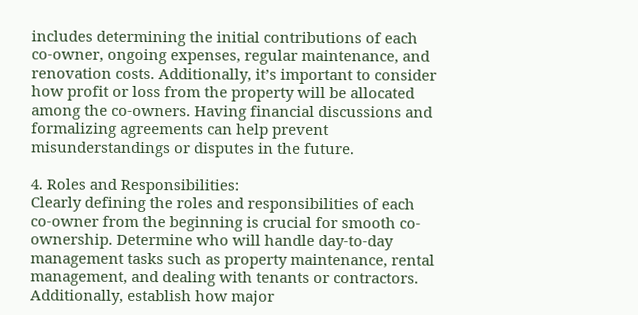includes determining the initial contributions of each co-owner, ongoing expenses, regular maintenance, and renovation costs. Additionally, it’s important to consider how profit or loss from the property will be allocated among the co-owners. Having financial discussions and formalizing agreements can help prevent misunderstandings or disputes in the future.

4. Roles and Responsibilities:
Clearly defining the roles and responsibilities of each co-owner from the beginning is crucial for smooth co-ownership. Determine who will handle day-to-day management tasks such as property maintenance, rental management, and dealing with tenants or contractors. Additionally, establish how major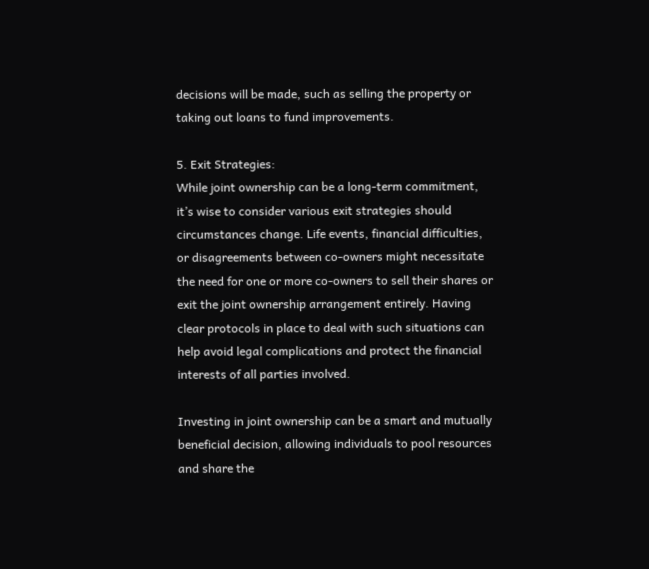decisions will be made, such as selling the property or taking out loans to fund improvements.

5. Exit Strategies:
While joint ownership can be a long-term commitment, it’s wise to consider various exit strategies should circumstances change. Life events, financial difficulties, or disagreements between co-owners might necessitate the need for one or more co-owners to sell their shares or exit the joint ownership arrangement entirely. Having clear protocols in place to deal with such situations can help avoid legal complications and protect the financial interests of all parties involved.

Investing in joint ownership can be a smart and mutually beneficial decision, allowing individuals to pool resources and share the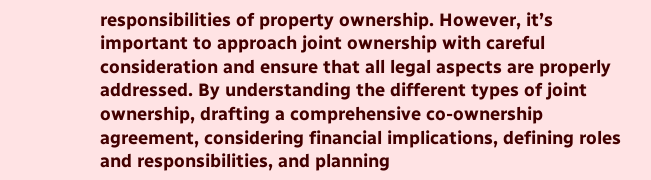responsibilities of property ownership. However, it’s important to approach joint ownership with careful consideration and ensure that all legal aspects are properly addressed. By understanding the different types of joint ownership, drafting a comprehensive co-ownership agreement, considering financial implications, defining roles and responsibilities, and planning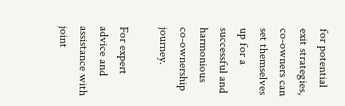for potential exit strategies, co-owners can set themselves up for a successful and harmonious co-ownership journey.

For expert advice and assistance with joint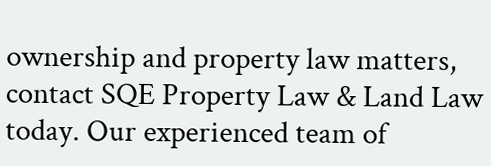ownership and property law matters, contact SQE Property Law & Land Law today. Our experienced team of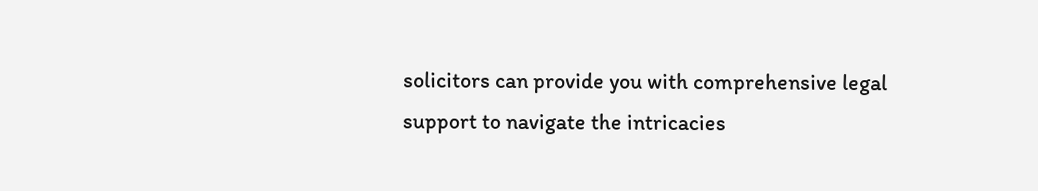solicitors can provide you with comprehensive legal support to navigate the intricacies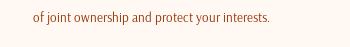of joint ownership and protect your interests.